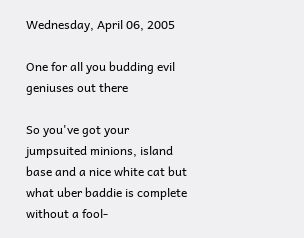Wednesday, April 06, 2005

One for all you budding evil geniuses out there

So you've got your jumpsuited minions, island base and a nice white cat but what uber baddie is complete without a fool-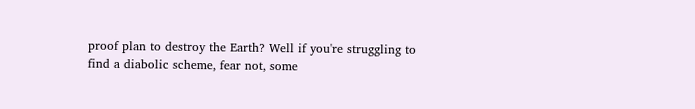proof plan to destroy the Earth? Well if you're struggling to find a diabolic scheme, fear not, some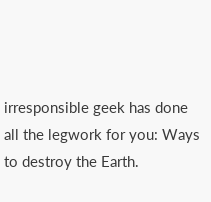irresponsible geek has done all the legwork for you: Ways to destroy the Earth.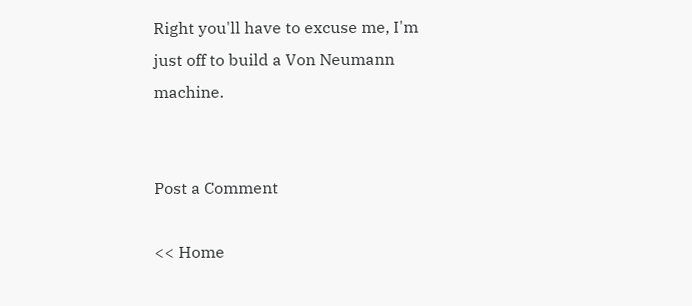Right you'll have to excuse me, I'm just off to build a Von Neumann machine.


Post a Comment

<< Home